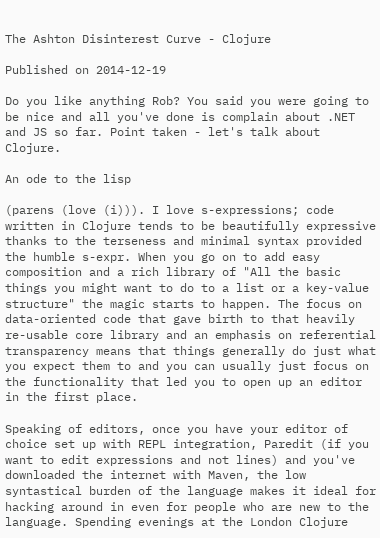The Ashton Disinterest Curve - Clojure

Published on 2014-12-19

Do you like anything Rob? You said you were going to be nice and all you've done is complain about .NET and JS so far. Point taken - let's talk about Clojure.

An ode to the lisp

(parens (love (i))). I love s-expressions; code written in Clojure tends to be beautifully expressive thanks to the terseness and minimal syntax provided the humble s-expr. When you go on to add easy composition and a rich library of "All the basic things you might want to do to a list or a key-value structure" the magic starts to happen. The focus on data-oriented code that gave birth to that heavily re-usable core library and an emphasis on referential transparency means that things generally do just what you expect them to and you can usually just focus on the functionality that led you to open up an editor in the first place.

Speaking of editors, once you have your editor of choice set up with REPL integration, Paredit (if you want to edit expressions and not lines) and you've downloaded the internet with Maven, the low syntastical burden of the language makes it ideal for hacking around in even for people who are new to the language. Spending evenings at the London Clojure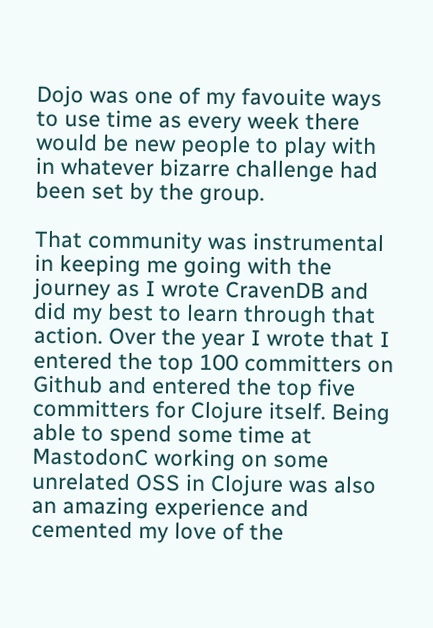Dojo was one of my favouite ways to use time as every week there would be new people to play with in whatever bizarre challenge had been set by the group.

That community was instrumental in keeping me going with the journey as I wrote CravenDB and did my best to learn through that action. Over the year I wrote that I entered the top 100 committers on Github and entered the top five committers for Clojure itself. Being able to spend some time at MastodonC working on some unrelated OSS in Clojure was also an amazing experience and cemented my love of the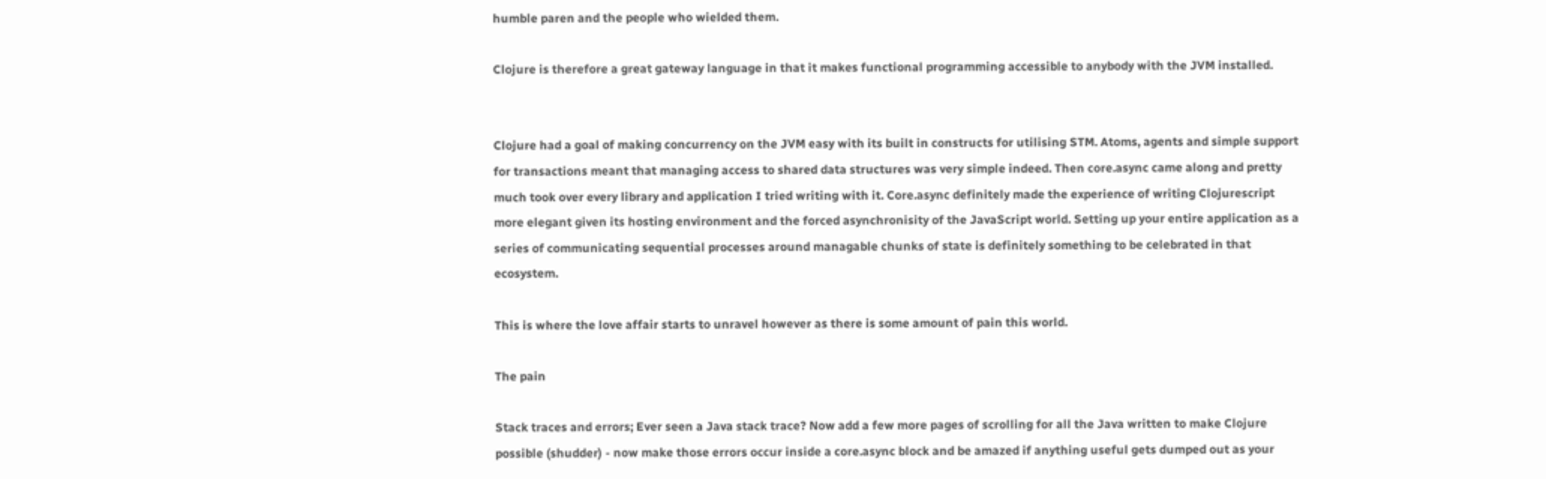humble paren and the people who wielded them.

Clojure is therefore a great gateway language in that it makes functional programming accessible to anybody with the JVM installed.


Clojure had a goal of making concurrency on the JVM easy with its built in constructs for utilising STM. Atoms, agents and simple support for transactions meant that managing access to shared data structures was very simple indeed. Then core.async came along and pretty much took over every library and application I tried writing with it. Core.async definitely made the experience of writing Clojurescript more elegant given its hosting environment and the forced asynchronisity of the JavaScript world. Setting up your entire application as a series of communicating sequential processes around managable chunks of state is definitely something to be celebrated in that ecosystem.

This is where the love affair starts to unravel however as there is some amount of pain this world.

The pain

Stack traces and errors; Ever seen a Java stack trace? Now add a few more pages of scrolling for all the Java written to make Clojure possible (shudder) - now make those errors occur inside a core.async block and be amazed if anything useful gets dumped out as your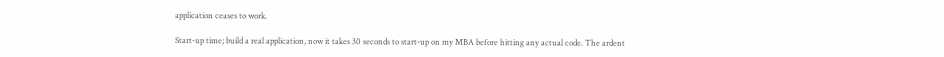application ceases to work.

Start-up time; build a real application, now it takes 30 seconds to start-up on my MBA before hitting any actual code. The ardent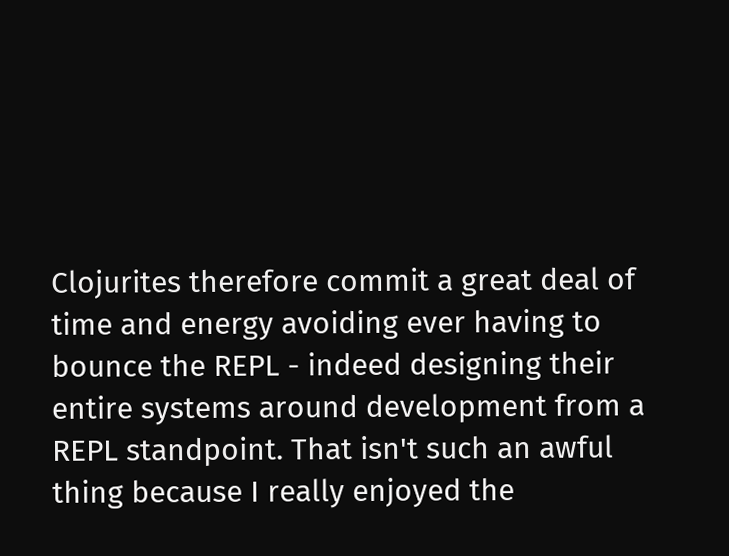Clojurites therefore commit a great deal of time and energy avoiding ever having to bounce the REPL - indeed designing their entire systems around development from a REPL standpoint. That isn't such an awful thing because I really enjoyed the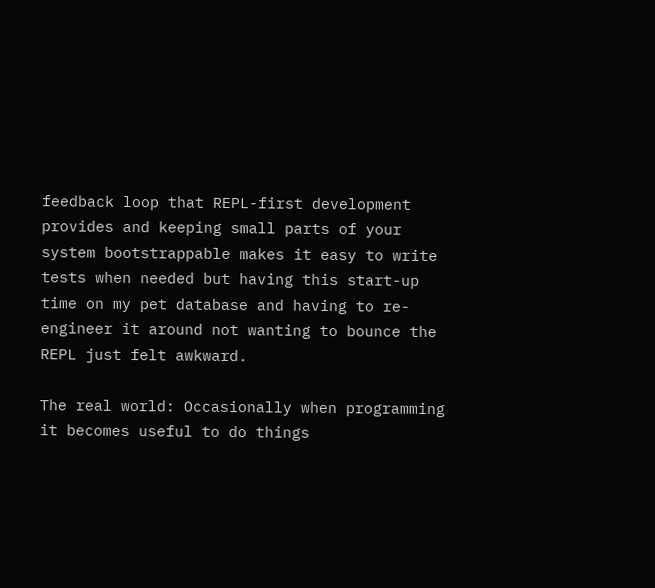feedback loop that REPL-first development provides and keeping small parts of your system bootstrappable makes it easy to write tests when needed but having this start-up time on my pet database and having to re-engineer it around not wanting to bounce the REPL just felt awkward.

The real world: Occasionally when programming it becomes useful to do things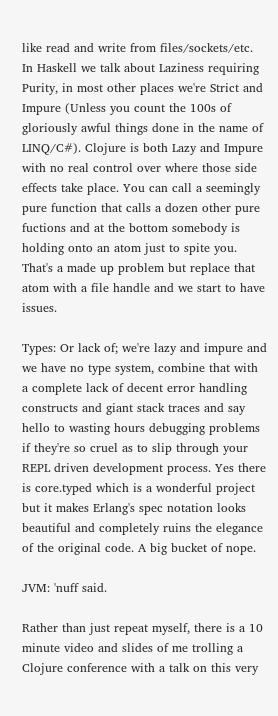like read and write from files/sockets/etc. In Haskell we talk about Laziness requiring Purity, in most other places we're Strict and Impure (Unless you count the 100s of gloriously awful things done in the name of LINQ/C#). Clojure is both Lazy and Impure with no real control over where those side effects take place. You can call a seemingly pure function that calls a dozen other pure fuctions and at the bottom somebody is holding onto an atom just to spite you. That's a made up problem but replace that atom with a file handle and we start to have issues.

Types: Or lack of; we're lazy and impure and we have no type system, combine that with a complete lack of decent error handling constructs and giant stack traces and say hello to wasting hours debugging problems if they're so cruel as to slip through your REPL driven development process. Yes there is core.typed which is a wonderful project but it makes Erlang's spec notation looks beautiful and completely ruins the elegance of the original code. A big bucket of nope.

JVM: 'nuff said.

Rather than just repeat myself, there is a 10 minute video and slides of me trolling a Clojure conference with a talk on this very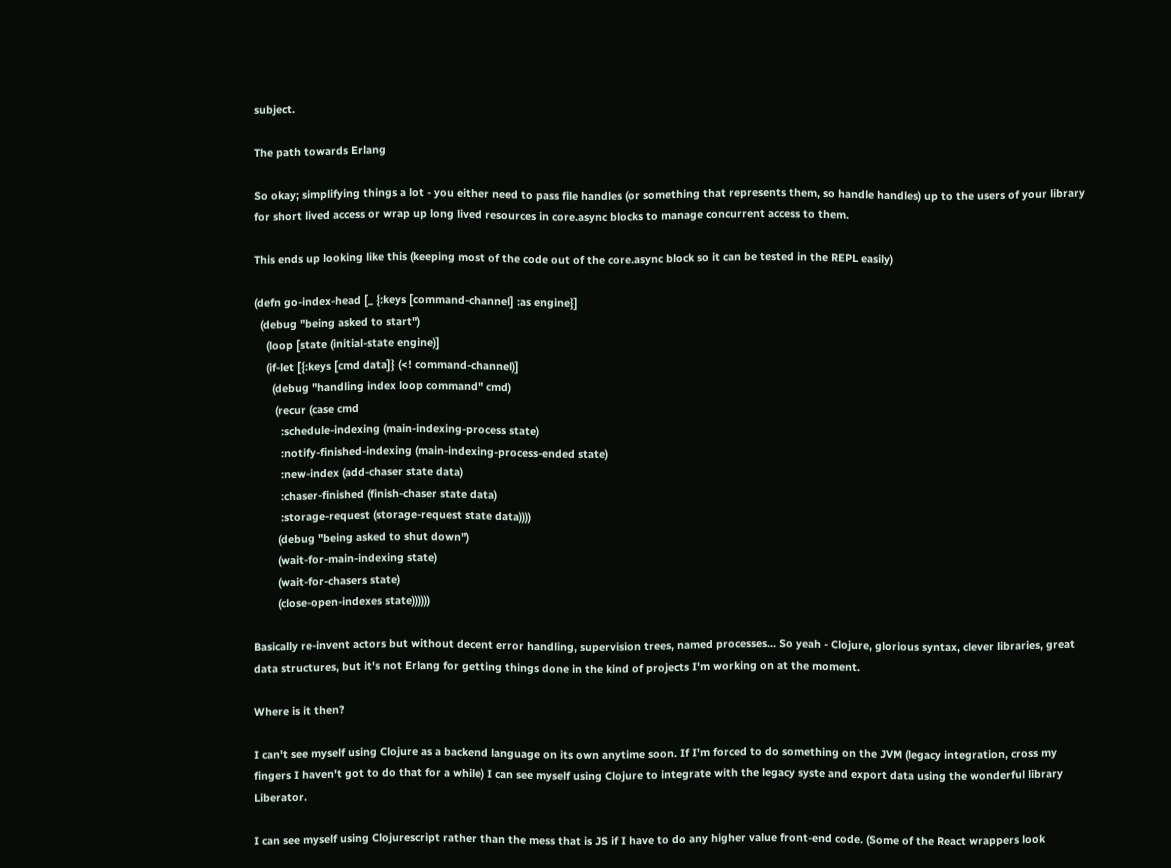subject.

The path towards Erlang

So okay; simplifying things a lot - you either need to pass file handles (or something that represents them, so handle handles) up to the users of your library for short lived access or wrap up long lived resources in core.async blocks to manage concurrent access to them.

This ends up looking like this (keeping most of the code out of the core.async block so it can be tested in the REPL easily)

(defn go-index-head [_ {:keys [command-channel] :as engine}]
  (debug "being asked to start")
    (loop [state (initial-state engine)]
    (if-let [{:keys [cmd data]} (<! command-channel)]
      (debug "handling index loop command" cmd)
       (recur (case cmd
         :schedule-indexing (main-indexing-process state)
         :notify-finished-indexing (main-indexing-process-ended state)
         :new-index (add-chaser state data)
         :chaser-finished (finish-chaser state data)
         :storage-request (storage-request state data))))
        (debug "being asked to shut down")
        (wait-for-main-indexing state)
        (wait-for-chasers state)
        (close-open-indexes state))))))

Basically re-invent actors but without decent error handling, supervision trees, named processes... So yeah - Clojure, glorious syntax, clever libraries, great data structures, but it's not Erlang for getting things done in the kind of projects I'm working on at the moment.

Where is it then?

I can't see myself using Clojure as a backend language on its own anytime soon. If I'm forced to do something on the JVM (legacy integration, cross my fingers I haven't got to do that for a while) I can see myself using Clojure to integrate with the legacy syste and export data using the wonderful library Liberator.

I can see myself using Clojurescript rather than the mess that is JS if I have to do any higher value front-end code. (Some of the React wrappers look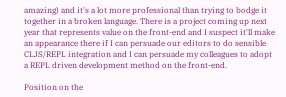amazing) and it's a lot more professional than trying to bodge it together in a broken language. There is a project coming up next year that represents value on the front-end and I suspect it'll make an appearance there if I can persuade our editors to do sensible CLJS/REPL integration and I can persuade my colleagues to adopt a REPL driven development method on the front-end.

Position on the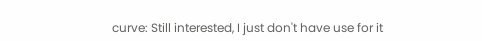curve: Still interested, I just don't have use for it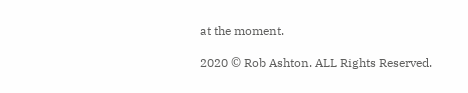at the moment.

2020 © Rob Ashton. ALL Rights Reserved.